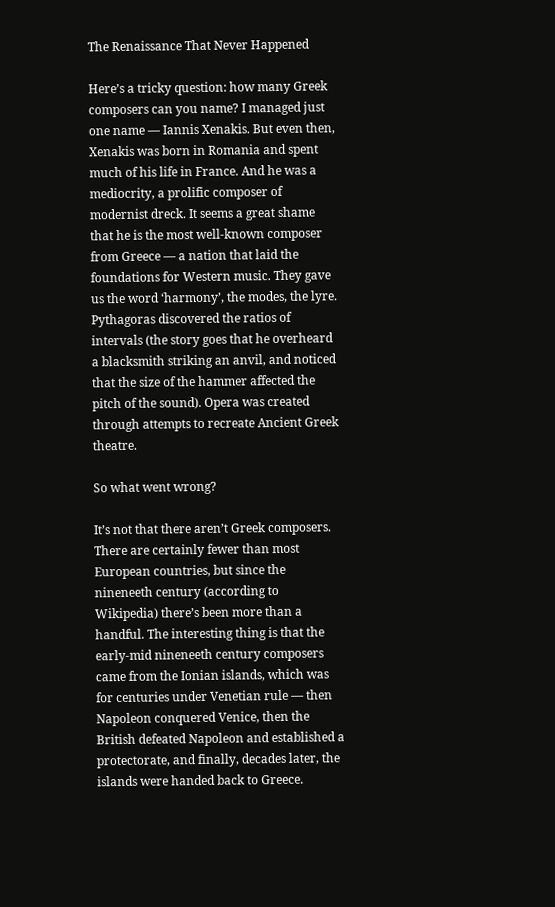The Renaissance That Never Happened

Here’s a tricky question: how many Greek composers can you name? I managed just one name — Iannis Xenakis. But even then, Xenakis was born in Romania and spent much of his life in France. And he was a mediocrity, a prolific composer of modernist dreck. It seems a great shame that he is the most well-known composer from Greece — a nation that laid the foundations for Western music. They gave us the word ‘harmony’, the modes, the lyre. Pythagoras discovered the ratios of intervals (the story goes that he overheard a blacksmith striking an anvil, and noticed that the size of the hammer affected the pitch of the sound). Opera was created through attempts to recreate Ancient Greek theatre.

So what went wrong?

It’s not that there aren’t Greek composers. There are certainly fewer than most European countries, but since the nineneeth century (according to Wikipedia) there’s been more than a handful. The interesting thing is that the early-mid nineneeth century composers came from the Ionian islands, which was for centuries under Venetian rule — then Napoleon conquered Venice, then the British defeated Napoleon and established a protectorate, and finally, decades later, the islands were handed back to Greece.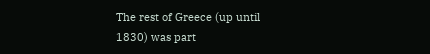The rest of Greece (up until 1830) was part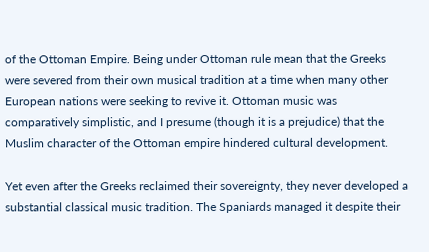of the Ottoman Empire. Being under Ottoman rule mean that the Greeks were severed from their own musical tradition at a time when many other European nations were seeking to revive it. Ottoman music was comparatively simplistic, and I presume (though it is a prejudice) that the Muslim character of the Ottoman empire hindered cultural development.

Yet even after the Greeks reclaimed their sovereignty, they never developed a substantial classical music tradition. The Spaniards managed it despite their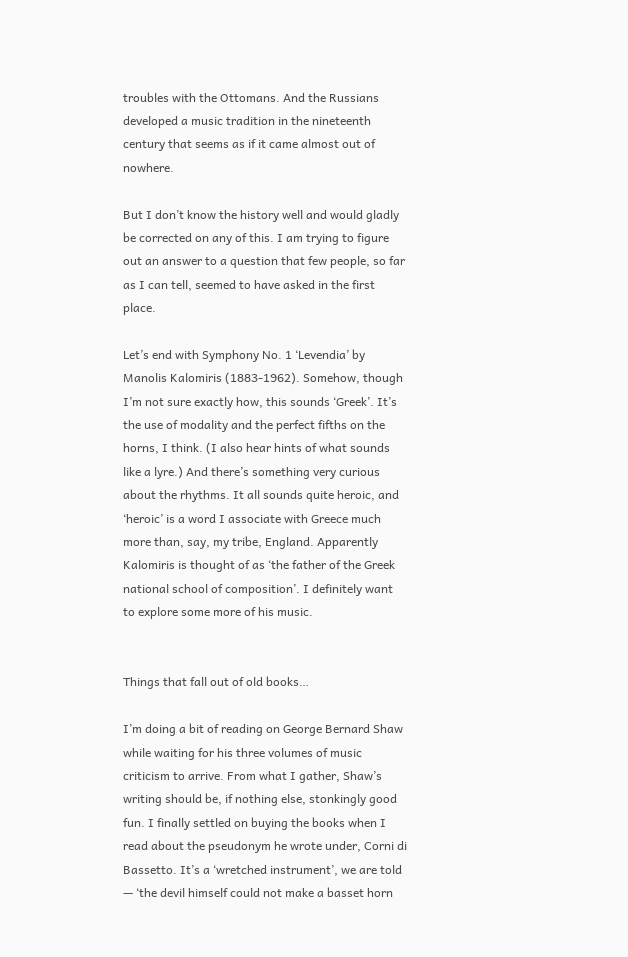troubles with the Ottomans. And the Russians developed a music tradition in the nineteenth century that seems as if it came almost out of nowhere.

But I don’t know the history well and would gladly be corrected on any of this. I am trying to figure out an answer to a question that few people, so far as I can tell, seemed to have asked in the first place.

Let’s end with Symphony No. 1 ‘Levendia’ by Manolis Kalomiris (1883-1962). Somehow, though I’m not sure exactly how, this sounds ‘Greek’. It’s the use of modality and the perfect fifths on the horns, I think. (I also hear hints of what sounds like a lyre.) And there’s something very curious about the rhythms. It all sounds quite heroic, and ‘heroic’ is a word I associate with Greece much more than, say, my tribe, England. Apparently Kalomiris is thought of as ‘the father of the Greek national school of composition’. I definitely want to explore some more of his music.


Things that fall out of old books…

I’m doing a bit of reading on George Bernard Shaw while waiting for his three volumes of music criticism to arrive. From what I gather, Shaw’s writing should be, if nothing else, stonkingly good fun. I finally settled on buying the books when I read about the pseudonym he wrote under, Corni di Bassetto. It’s a ‘wretched instrument’, we are told — ‘the devil himself could not make a basset horn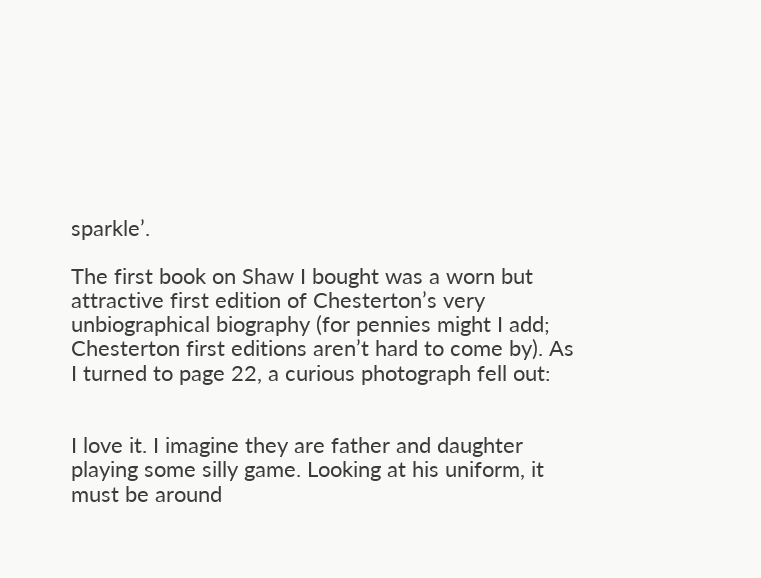sparkle’.

The first book on Shaw I bought was a worn but attractive first edition of Chesterton’s very unbiographical biography (for pennies might I add; Chesterton first editions aren’t hard to come by). As I turned to page 22, a curious photograph fell out:


I love it. I imagine they are father and daughter playing some silly game. Looking at his uniform, it must be around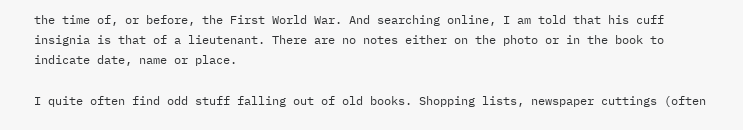the time of, or before, the First World War. And searching online, I am told that his cuff insignia is that of a lieutenant. There are no notes either on the photo or in the book to indicate date, name or place.

I quite often find odd stuff falling out of old books. Shopping lists, newspaper cuttings (often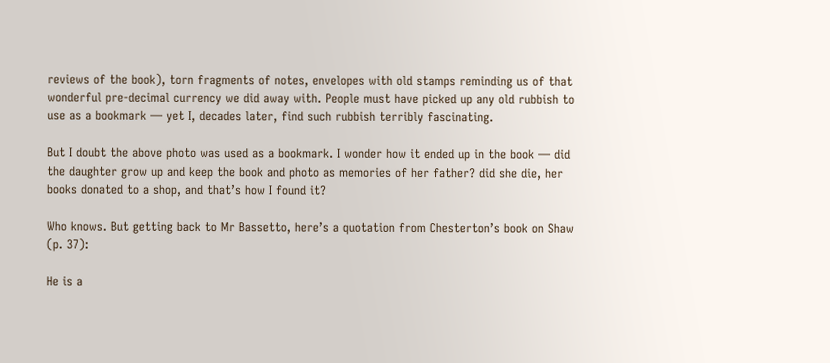reviews of the book), torn fragments of notes, envelopes with old stamps reminding us of that wonderful pre-decimal currency we did away with. People must have picked up any old rubbish to use as a bookmark — yet I, decades later, find such rubbish terribly fascinating.

But I doubt the above photo was used as a bookmark. I wonder how it ended up in the book — did the daughter grow up and keep the book and photo as memories of her father? did she die, her books donated to a shop, and that’s how I found it?

Who knows. But getting back to Mr Bassetto, here’s a quotation from Chesterton’s book on Shaw (p. 37):

He is a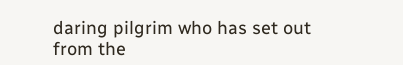daring pilgrim who has set out from the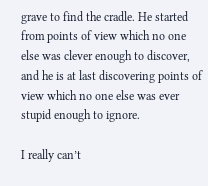grave to find the cradle. He started from points of view which no one else was clever enough to discover, and he is at last discovering points of view which no one else was ever stupid enough to ignore.

I really can’t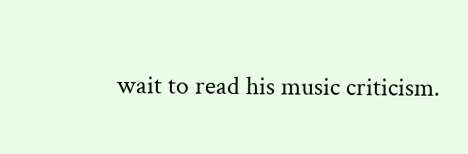wait to read his music criticism.